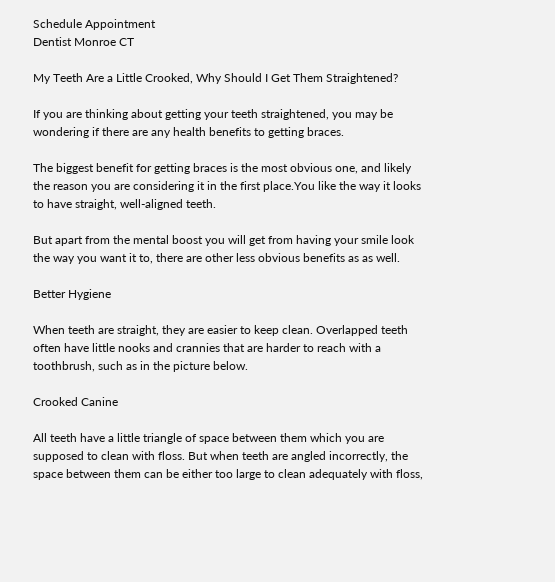Schedule Appointment
Dentist Monroe CT

My Teeth Are a Little Crooked, Why Should I Get Them Straightened?

If you are thinking about getting your teeth straightened, you may be wondering if there are any health benefits to getting braces.

The biggest benefit for getting braces is the most obvious one, and likely the reason you are considering it in the first place.You like the way it looks to have straight, well-aligned teeth.

But apart from the mental boost you will get from having your smile look the way you want it to, there are other less obvious benefits as as well.

Better Hygiene

When teeth are straight, they are easier to keep clean. Overlapped teeth often have little nooks and crannies that are harder to reach with a toothbrush, such as in the picture below.

Crooked Canine

All teeth have a little triangle of space between them which you are supposed to clean with floss. But when teeth are angled incorrectly, the space between them can be either too large to clean adequately with floss,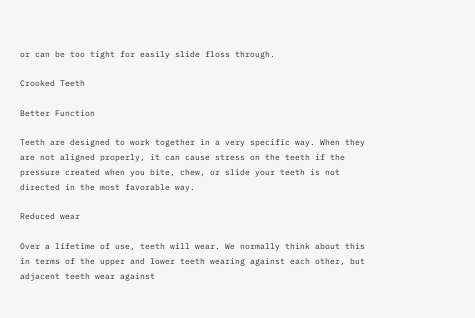or can be too tight for easily slide floss through.

Crooked Teeth

Better Function

Teeth are designed to work together in a very specific way. When they are not aligned properly, it can cause stress on the teeth if the pressure created when you bite, chew, or slide your teeth is not directed in the most favorable way.

Reduced wear

Over a lifetime of use, teeth will wear. We normally think about this in terms of the upper and lower teeth wearing against each other, but adjacent teeth wear against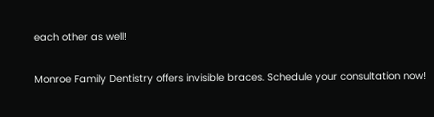each other as well!

Monroe Family Dentistry offers invisible braces. Schedule your consultation now!